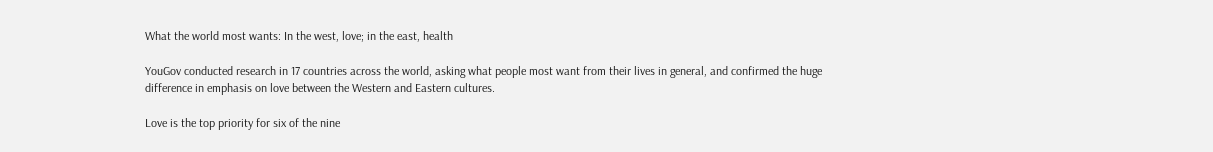What the world most wants: In the west, love; in the east, health

YouGov conducted research in 17 countries across the world, asking what people most want from their lives in general, and confirmed the huge difference in emphasis on love between the Western and Eastern cultures.

Love is the top priority for six of the nine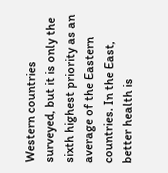Western countries surveyed, but it is only the sixth highest priority as an average of the Eastern countries. In the East, better health is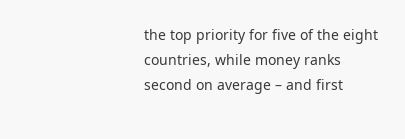the top priority for five of the eight countries, while money ranks second on average – and first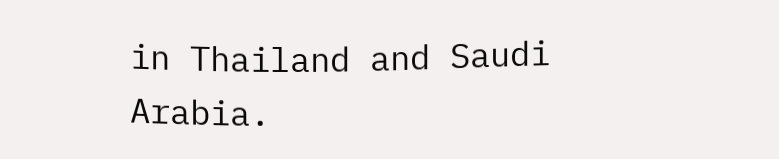in Thailand and Saudi Arabia.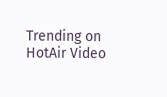Trending on HotAir Video